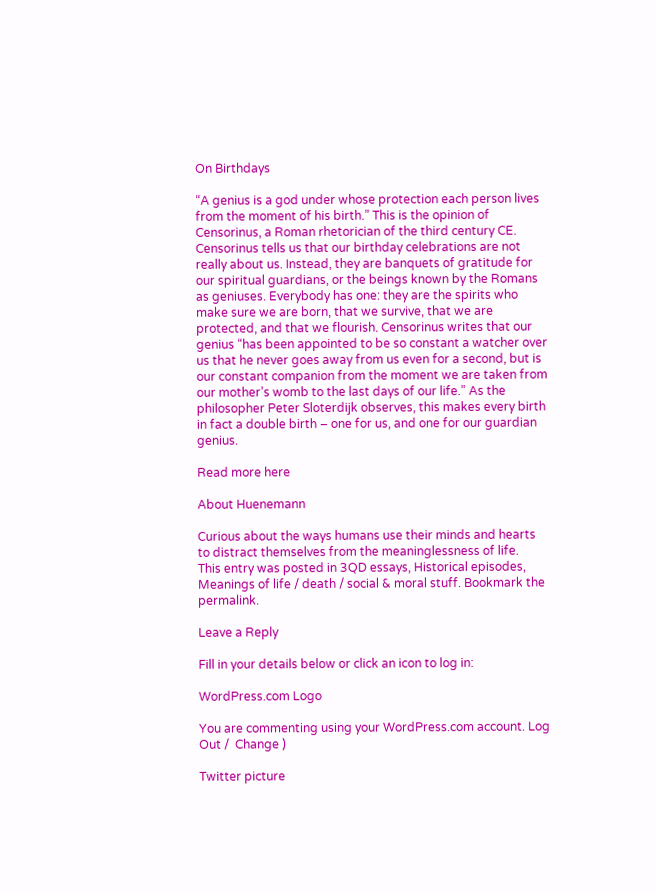On Birthdays

“A genius is a god under whose protection each person lives from the moment of his birth.” This is the opinion of Censorinus, a Roman rhetorician of the third century CE. Censorinus tells us that our birthday celebrations are not really about us. Instead, they are banquets of gratitude for our spiritual guardians, or the beings known by the Romans as geniuses. Everybody has one: they are the spirits who make sure we are born, that we survive, that we are protected, and that we flourish. Censorinus writes that our genius “has been appointed to be so constant a watcher over us that he never goes away from us even for a second, but is our constant companion from the moment we are taken from our mother’s womb to the last days of our life.” As the philosopher Peter Sloterdijk observes, this makes every birth in fact a double birth – one for us, and one for our guardian genius.

Read more here

About Huenemann

Curious about the ways humans use their minds and hearts to distract themselves from the meaninglessness of life.
This entry was posted in 3QD essays, Historical episodes, Meanings of life / death / social & moral stuff. Bookmark the permalink.

Leave a Reply

Fill in your details below or click an icon to log in:

WordPress.com Logo

You are commenting using your WordPress.com account. Log Out /  Change )

Twitter picture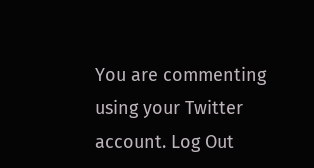You are commenting using your Twitter account. Log Out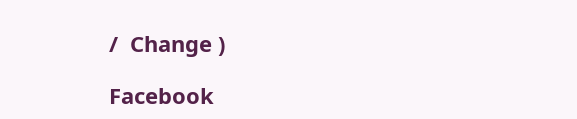/  Change )

Facebook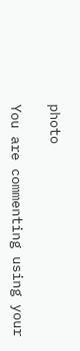photo

You are commenting using your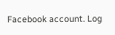Facebook account. Log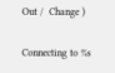Out /  Change )

Connecting to %s